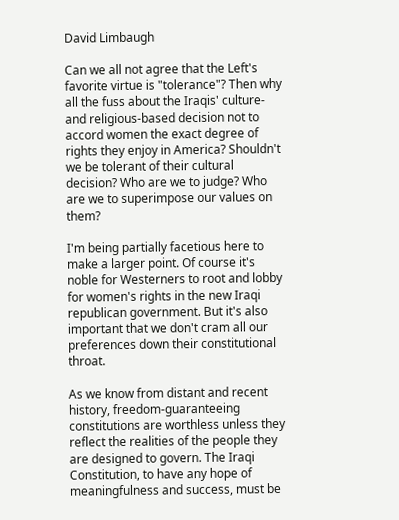David Limbaugh

Can we all not agree that the Left's favorite virtue is "tolerance"? Then why all the fuss about the Iraqis' culture- and religious-based decision not to accord women the exact degree of rights they enjoy in America? Shouldn't we be tolerant of their cultural decision? Who are we to judge? Who are we to superimpose our values on them?

I'm being partially facetious here to make a larger point. Of course it's noble for Westerners to root and lobby for women's rights in the new Iraqi republican government. But it's also important that we don't cram all our preferences down their constitutional throat.

As we know from distant and recent history, freedom-guaranteeing constitutions are worthless unless they reflect the realities of the people they are designed to govern. The Iraqi Constitution, to have any hope of meaningfulness and success, must be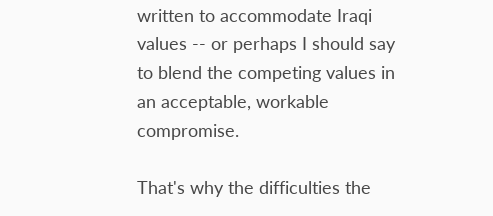written to accommodate Iraqi values -- or perhaps I should say to blend the competing values in an acceptable, workable compromise.

That's why the difficulties the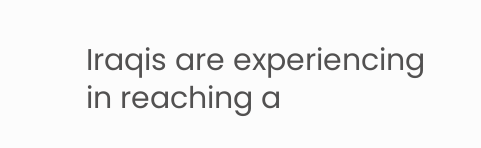Iraqis are experiencing in reaching a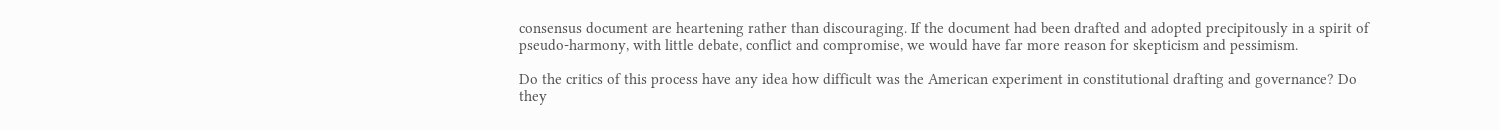consensus document are heartening rather than discouraging. If the document had been drafted and adopted precipitously in a spirit of pseudo-harmony, with little debate, conflict and compromise, we would have far more reason for skepticism and pessimism.

Do the critics of this process have any idea how difficult was the American experiment in constitutional drafting and governance? Do they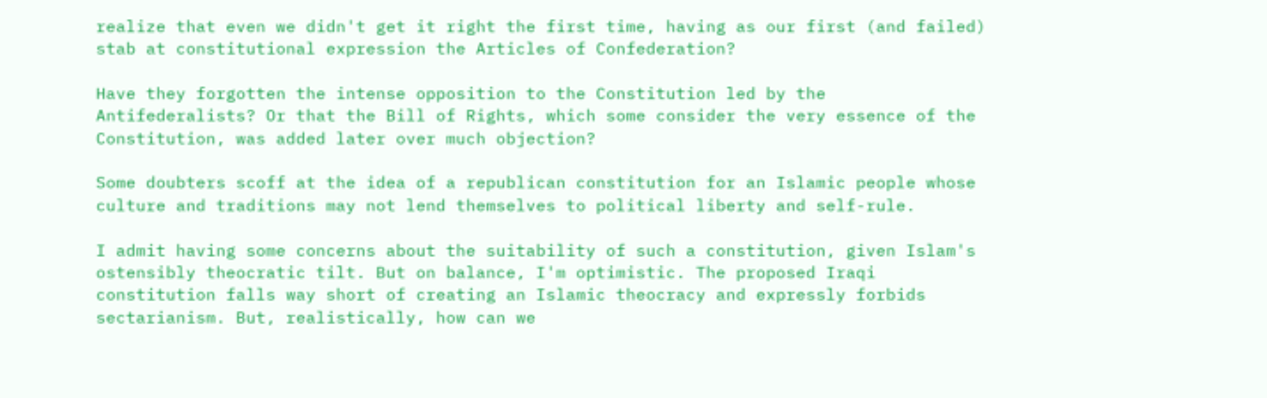realize that even we didn't get it right the first time, having as our first (and failed) stab at constitutional expression the Articles of Confederation?

Have they forgotten the intense opposition to the Constitution led by the Antifederalists? Or that the Bill of Rights, which some consider the very essence of the Constitution, was added later over much objection?

Some doubters scoff at the idea of a republican constitution for an Islamic people whose culture and traditions may not lend themselves to political liberty and self-rule.

I admit having some concerns about the suitability of such a constitution, given Islam's ostensibly theocratic tilt. But on balance, I'm optimistic. The proposed Iraqi constitution falls way short of creating an Islamic theocracy and expressly forbids sectarianism. But, realistically, how can we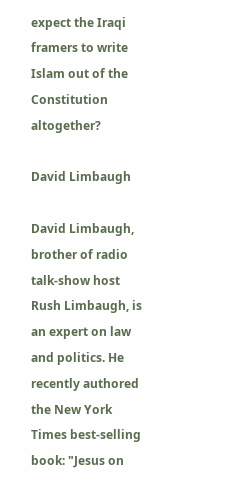expect the Iraqi framers to write Islam out of the Constitution altogether?

David Limbaugh

David Limbaugh, brother of radio talk-show host Rush Limbaugh, is an expert on law and politics. He recently authored the New York Times best-selling book: "Jesus on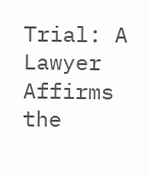Trial: A Lawyer Affirms the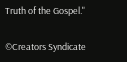Truth of the Gospel."

©Creators Syndicate